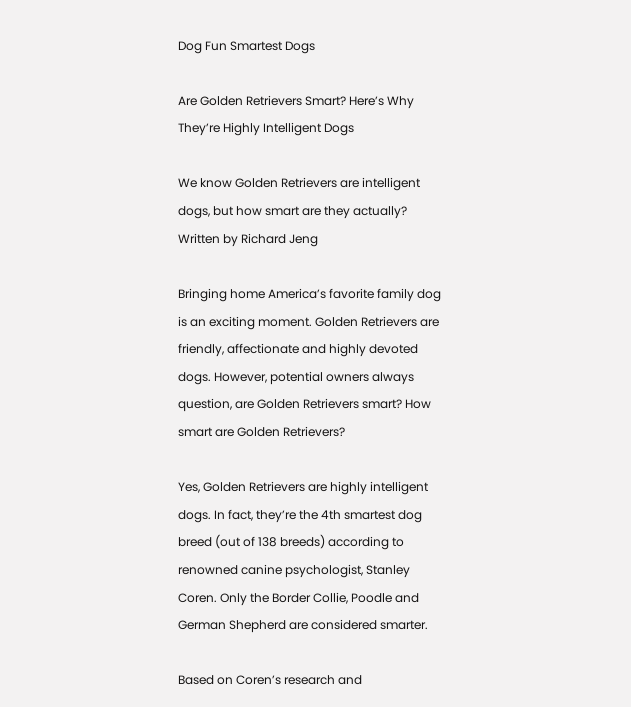Dog Fun Smartest Dogs

Are Golden Retrievers Smart? Here’s Why They’re Highly Intelligent Dogs

We know Golden Retrievers are intelligent dogs, but how smart are they actually?
Written by Richard Jeng

Bringing home America’s favorite family dog is an exciting moment. Golden Retrievers are friendly, affectionate and highly devoted dogs. However, potential owners always question, are Golden Retrievers smart? How smart are Golden Retrievers?

Yes, Golden Retrievers are highly intelligent dogs. In fact, they’re the 4th smartest dog breed (out of 138 breeds) according to renowned canine psychologist, Stanley Coren. Only the Border Collie, Poodle and German Shepherd are considered smarter.

Based on Coren’s research and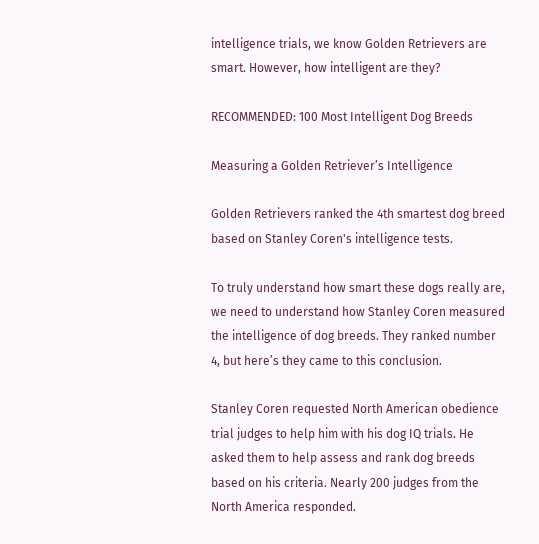intelligence trials, we know Golden Retrievers are smart. However, how intelligent are they?

RECOMMENDED: 100 Most Intelligent Dog Breeds

Measuring a Golden Retriever’s Intelligence

Golden Retrievers ranked the 4th smartest dog breed based on Stanley Coren's intelligence tests.

To truly understand how smart these dogs really are, we need to understand how Stanley Coren measured the intelligence of dog breeds. They ranked number 4, but here’s they came to this conclusion.

Stanley Coren requested North American obedience trial judges to help him with his dog IQ trials. He asked them to help assess and rank dog breeds based on his criteria. Nearly 200 judges from the North America responded.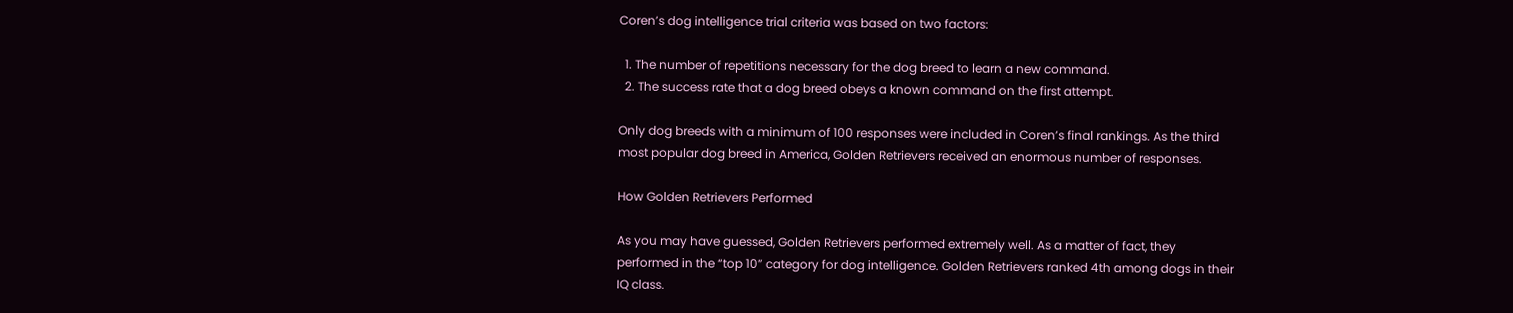Coren’s dog intelligence trial criteria was based on two factors:

  1. The number of repetitions necessary for the dog breed to learn a new command.
  2. The success rate that a dog breed obeys a known command on the first attempt.

Only dog breeds with a minimum of 100 responses were included in Coren’s final rankings. As the third most popular dog breed in America, Golden Retrievers received an enormous number of responses.

How Golden Retrievers Performed

As you may have guessed, Golden Retrievers performed extremely well. As a matter of fact, they performed in the “top 10” category for dog intelligence. Golden Retrievers ranked 4th among dogs in their IQ class.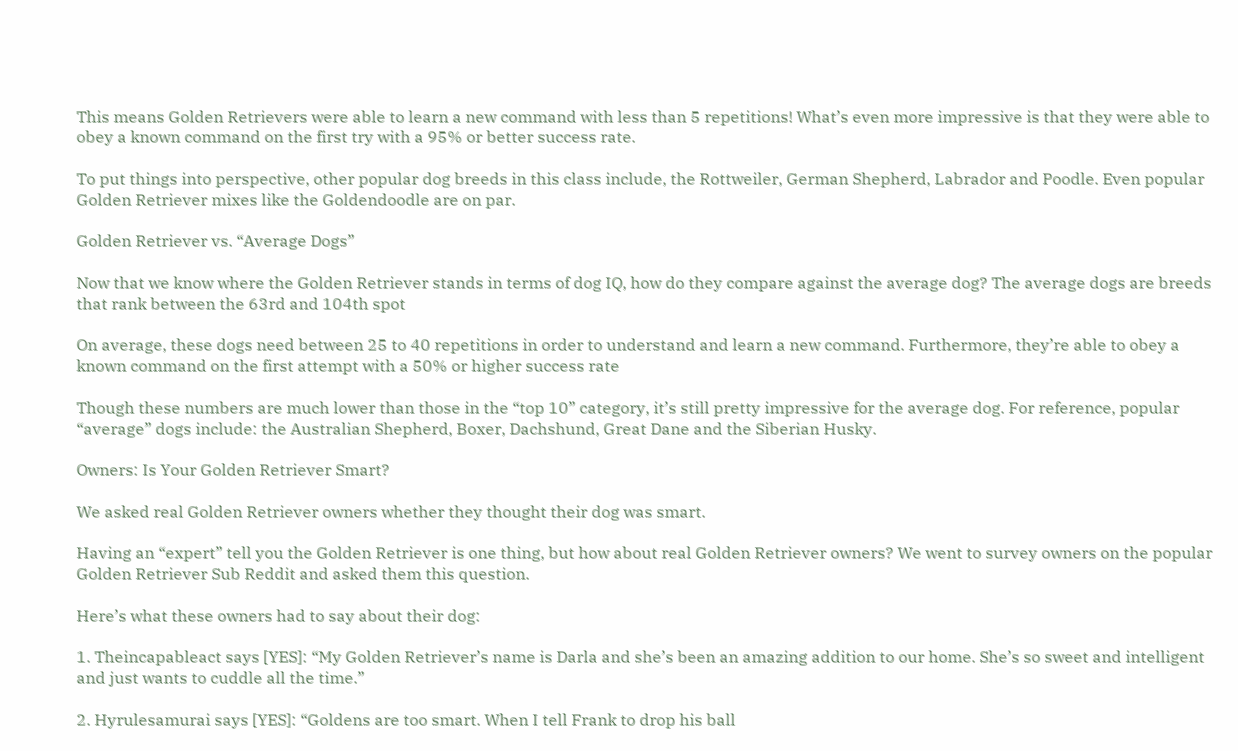This means Golden Retrievers were able to learn a new command with less than 5 repetitions! What’s even more impressive is that they were able to obey a known command on the first try with a 95% or better success rate.

To put things into perspective, other popular dog breeds in this class include, the Rottweiler, German Shepherd, Labrador and Poodle. Even popular Golden Retriever mixes like the Goldendoodle are on par.

Golden Retriever vs. “Average Dogs”

Now that we know where the Golden Retriever stands in terms of dog IQ, how do they compare against the average dog? The average dogs are breeds that rank between the 63rd and 104th spot

On average, these dogs need between 25 to 40 repetitions in order to understand and learn a new command. Furthermore, they’re able to obey a known command on the first attempt with a 50% or higher success rate

Though these numbers are much lower than those in the “top 10” category, it’s still pretty impressive for the average dog. For reference, popular “average” dogs include: the Australian Shepherd, Boxer, Dachshund, Great Dane and the Siberian Husky.

Owners: Is Your Golden Retriever Smart?

We asked real Golden Retriever owners whether they thought their dog was smart.

Having an “expert” tell you the Golden Retriever is one thing, but how about real Golden Retriever owners? We went to survey owners on the popular Golden Retriever Sub Reddit and asked them this question.

Here’s what these owners had to say about their dog:

1. Theincapableact says [YES]: “My Golden Retriever’s name is Darla and she’s been an amazing addition to our home. She’s so sweet and intelligent and just wants to cuddle all the time.”

2. Hyrulesamurai says [YES]: “Goldens are too smart. When I tell Frank to drop his ball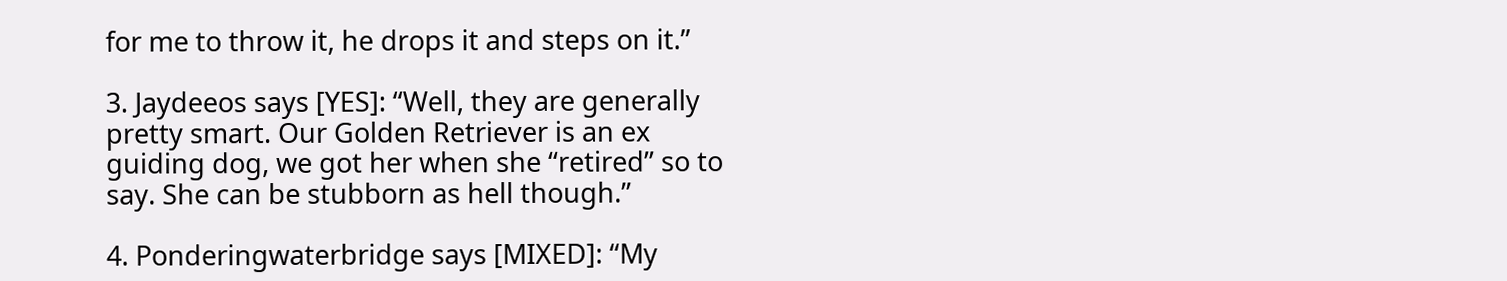for me to throw it, he drops it and steps on it.”

3. Jaydeeos says [YES]: “Well, they are generally pretty smart. Our Golden Retriever is an ex guiding dog, we got her when she “retired” so to say. She can be stubborn as hell though.”

4. Ponderingwaterbridge says [MIXED]: “My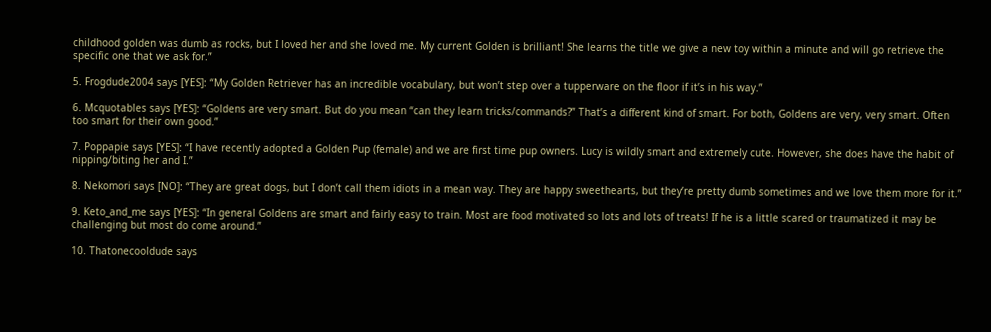childhood golden was dumb as rocks, but I loved her and she loved me. My current Golden is brilliant! She learns the title we give a new toy within a minute and will go retrieve the specific one that we ask for.”

5. Frogdude2004 says [YES]: “My Golden Retriever has an incredible vocabulary, but won’t step over a tupperware on the floor if it’s in his way.”

6. Mcquotables says [YES]: “Goldens are very smart. But do you mean “can they learn tricks/commands?” That’s a different kind of smart. For both, Goldens are very, very smart. Often too smart for their own good.”

7. Poppapie says [YES]: “I have recently adopted a Golden Pup (female) and we are first time pup owners. Lucy is wildly smart and extremely cute. However, she does have the habit of nipping/biting her and I.”

8. Nekomori says [NO]: “They are great dogs, but I don’t call them idiots in a mean way. They are happy sweethearts, but they’re pretty dumb sometimes and we love them more for it.”

9. Keto_and_me says [YES]: “In general Goldens are smart and fairly easy to train. Most are food motivated so lots and lots of treats! If he is a little scared or traumatized it may be challenging but most do come around.”

10. Thatonecooldude says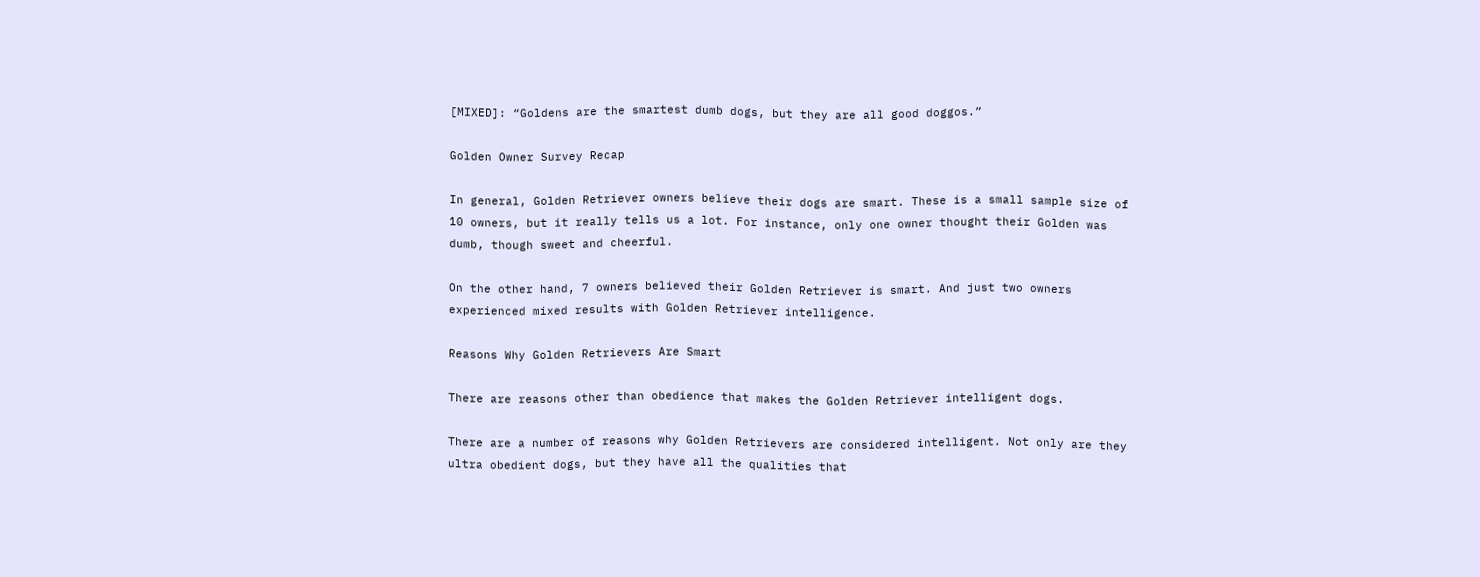[MIXED]: “Goldens are the smartest dumb dogs, but they are all good doggos.”

Golden Owner Survey Recap

In general, Golden Retriever owners believe their dogs are smart. These is a small sample size of 10 owners, but it really tells us a lot. For instance, only one owner thought their Golden was dumb, though sweet and cheerful.

On the other hand, 7 owners believed their Golden Retriever is smart. And just two owners experienced mixed results with Golden Retriever intelligence.

Reasons Why Golden Retrievers Are Smart

There are reasons other than obedience that makes the Golden Retriever intelligent dogs.

There are a number of reasons why Golden Retrievers are considered intelligent. Not only are they ultra obedient dogs, but they have all the qualities that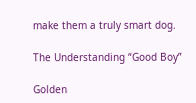make them a truly smart dog.

The Understanding “Good Boy”

Golden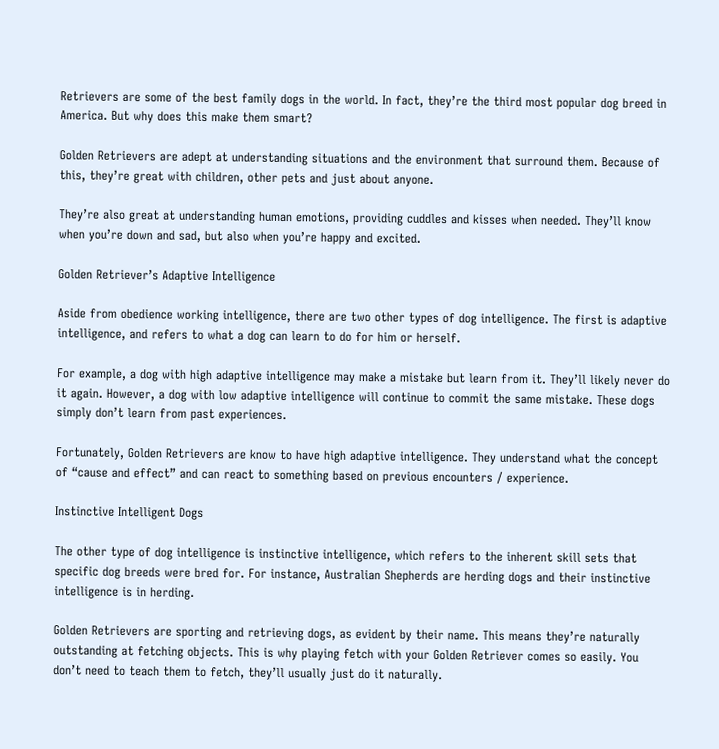Retrievers are some of the best family dogs in the world. In fact, they’re the third most popular dog breed in America. But why does this make them smart?

Golden Retrievers are adept at understanding situations and the environment that surround them. Because of this, they’re great with children, other pets and just about anyone.

They’re also great at understanding human emotions, providing cuddles and kisses when needed. They’ll know when you’re down and sad, but also when you’re happy and excited.

Golden Retriever’s Adaptive Intelligence

Aside from obedience working intelligence, there are two other types of dog intelligence. The first is adaptive intelligence, and refers to what a dog can learn to do for him or herself.

For example, a dog with high adaptive intelligence may make a mistake but learn from it. They’ll likely never do it again. However, a dog with low adaptive intelligence will continue to commit the same mistake. These dogs simply don’t learn from past experiences.

Fortunately, Golden Retrievers are know to have high adaptive intelligence. They understand what the concept of “cause and effect” and can react to something based on previous encounters / experience.

Instinctive Intelligent Dogs

The other type of dog intelligence is instinctive intelligence, which refers to the inherent skill sets that specific dog breeds were bred for. For instance, Australian Shepherds are herding dogs and their instinctive intelligence is in herding.

Golden Retrievers are sporting and retrieving dogs, as evident by their name. This means they’re naturally outstanding at fetching objects. This is why playing fetch with your Golden Retriever comes so easily. You don’t need to teach them to fetch, they’ll usually just do it naturally.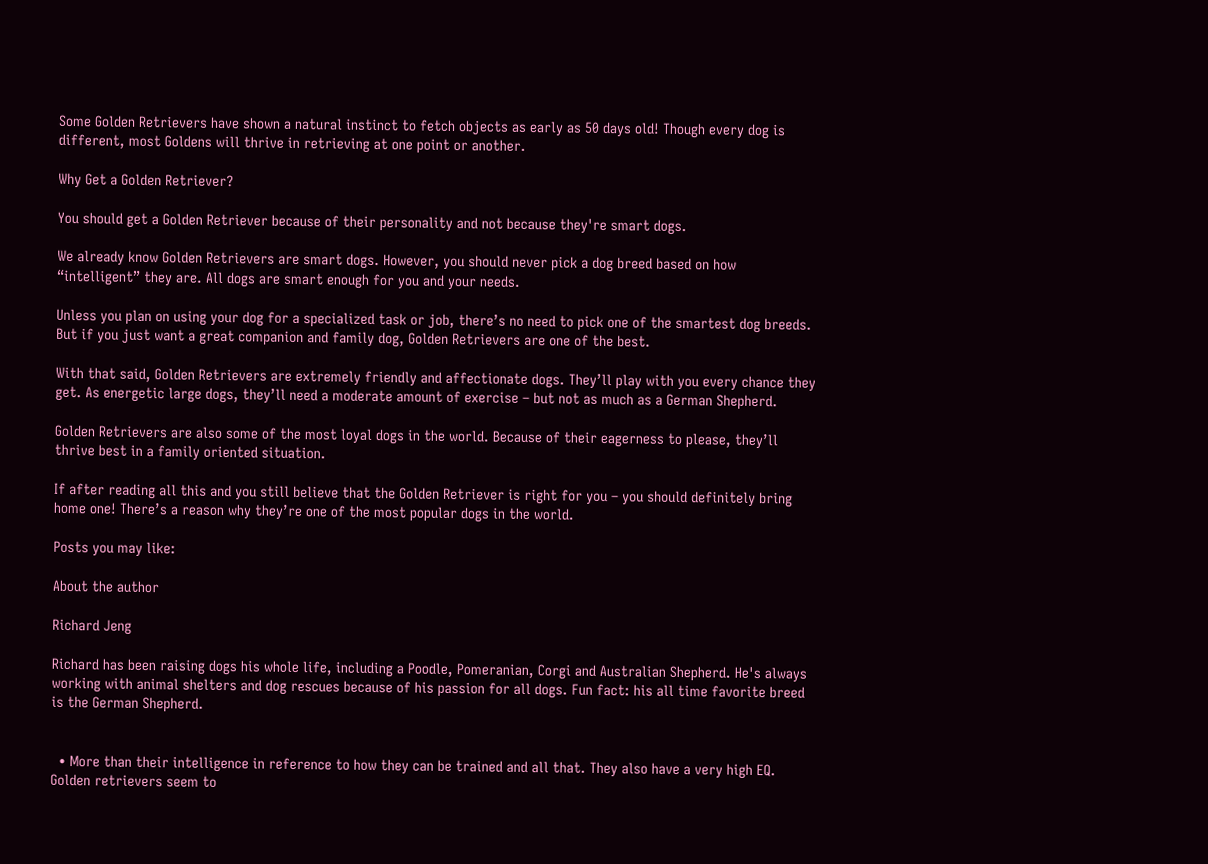Some Golden Retrievers have shown a natural instinct to fetch objects as early as 50 days old! Though every dog is different, most Goldens will thrive in retrieving at one point or another.

Why Get a Golden Retriever?

You should get a Golden Retriever because of their personality and not because they're smart dogs.

We already know Golden Retrievers are smart dogs. However, you should never pick a dog breed based on how “intelligent” they are. All dogs are smart enough for you and your needs.

Unless you plan on using your dog for a specialized task or job, there’s no need to pick one of the smartest dog breeds. But if you just want a great companion and family dog, Golden Retrievers are one of the best.

With that said, Golden Retrievers are extremely friendly and affectionate dogs. They’ll play with you every chance they get. As energetic large dogs, they’ll need a moderate amount of exercise – but not as much as a German Shepherd.

Golden Retrievers are also some of the most loyal dogs in the world. Because of their eagerness to please, they’ll thrive best in a family oriented situation.

If after reading all this and you still believe that the Golden Retriever is right for you – you should definitely bring home one! There’s a reason why they’re one of the most popular dogs in the world.

Posts you may like:

About the author

Richard Jeng

Richard has been raising dogs his whole life, including a Poodle, Pomeranian, Corgi and Australian Shepherd. He's always working with animal shelters and dog rescues because of his passion for all dogs. Fun fact: his all time favorite breed is the German Shepherd.


  • More than their intelligence in reference to how they can be trained and all that. They also have a very high EQ. Golden retrievers seem to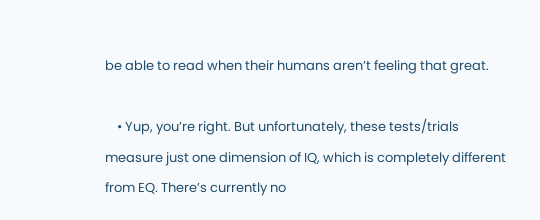be able to read when their humans aren’t feeling that great.

    • Yup, you’re right. But unfortunately, these tests/trials measure just one dimension of IQ, which is completely different from EQ. There’s currently no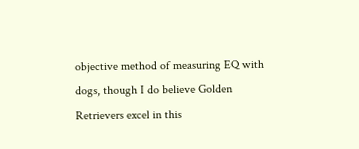objective method of measuring EQ with dogs, though I do believe Golden Retrievers excel in this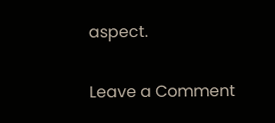aspect.

Leave a Comment